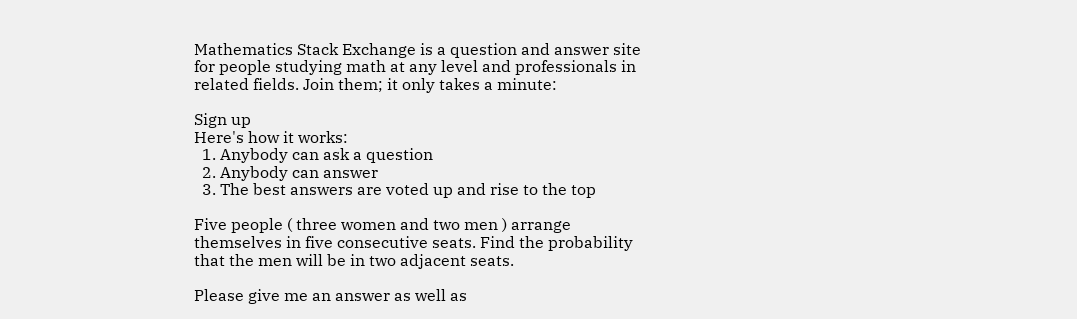Mathematics Stack Exchange is a question and answer site for people studying math at any level and professionals in related fields. Join them; it only takes a minute:

Sign up
Here's how it works:
  1. Anybody can ask a question
  2. Anybody can answer
  3. The best answers are voted up and rise to the top

Five people ( three women and two men ) arrange themselves in five consecutive seats. Find the probability that the men will be in two adjacent seats.

Please give me an answer as well as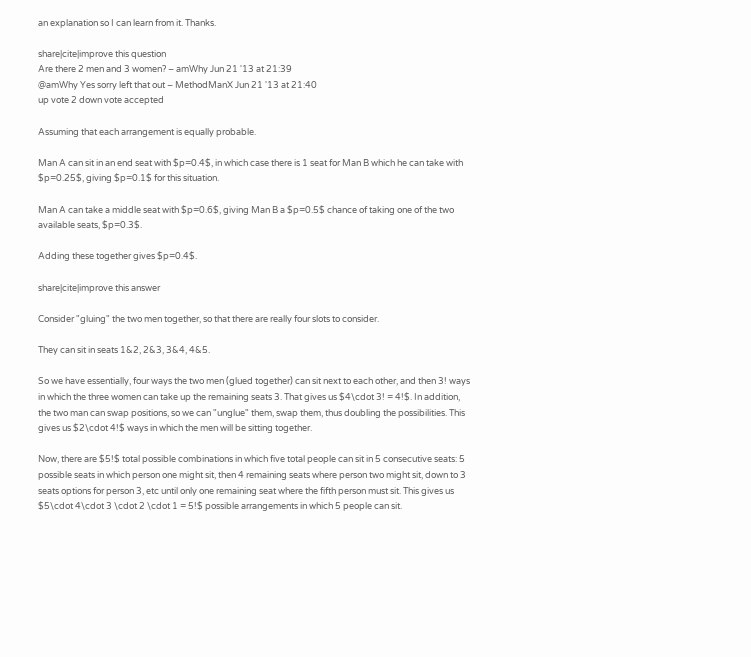an explanation so I can learn from it. Thanks.

share|cite|improve this question
Are there 2 men and 3 women? – amWhy Jun 21 '13 at 21:39
@amWhy Yes sorry left that out – MethodManX Jun 21 '13 at 21:40
up vote 2 down vote accepted

Assuming that each arrangement is equally probable.

Man A can sit in an end seat with $p=0.4$, in which case there is 1 seat for Man B which he can take with $p=0.25$, giving $p=0.1$ for this situation.

Man A can take a middle seat with $p=0.6$, giving Man B a $p=0.5$ chance of taking one of the two available seats, $p=0.3$.

Adding these together gives $p=0.4$.

share|cite|improve this answer

Consider "gluing" the two men together, so that there are really four slots to consider.

They can sit in seats 1&2, 2&3, 3&4, 4&5.

So we have essentially, four ways the two men (glued together) can sit next to each other, and then 3! ways in which the three women can take up the remaining seats 3. That gives us $4\cdot 3! = 4!$. In addition, the two man can swap positions, so we can "unglue" them, swap them, thus doubling the possibilities. This gives us $2\cdot 4!$ ways in which the men will be sitting together.

Now, there are $5!$ total possible combinations in which five total people can sit in 5 consecutive seats: 5 possible seats in which person one might sit, then 4 remaining seats where person two might sit, down to 3 seats options for person 3, etc until only one remaining seat where the fifth person must sit. This gives us $5\cdot 4\cdot 3 \cdot 2 \cdot 1 = 5!$ possible arrangements in which 5 people can sit.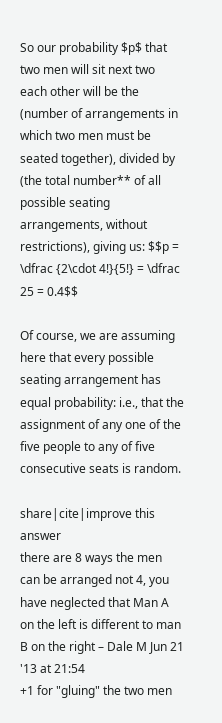So our probability $p$ that two men will sit next two each other will be the (number of arrangements in which two men must be seated together), divided by (the total number** of all possible seating arrangements, without restrictions), giving us: $$p = \dfrac {2\cdot 4!}{5!} = \dfrac 25 = 0.4$$

Of course, we are assuming here that every possible seating arrangement has equal probability: i.e., that the assignment of any one of the five people to any of five consecutive seats is random.

share|cite|improve this answer
there are 8 ways the men can be arranged not 4, you have neglected that Man A on the left is different to man B on the right – Dale M Jun 21 '13 at 21:54
+1 for "gluing" the two men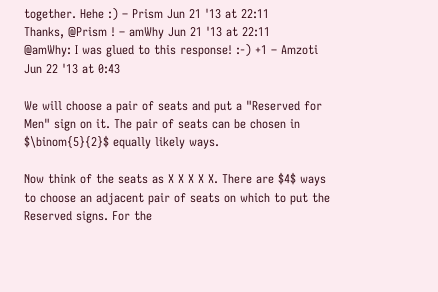together. Hehe :) – Prism Jun 21 '13 at 22:11
Thanks, @Prism ! – amWhy Jun 21 '13 at 22:11
@amWhy: I was glued to this response! :-) +1 – Amzoti Jun 22 '13 at 0:43

We will choose a pair of seats and put a "Reserved for Men" sign on it. The pair of seats can be chosen in $\binom{5}{2}$ equally likely ways.

Now think of the seats as X X X X X. There are $4$ ways to choose an adjacent pair of seats on which to put the Reserved signs. For the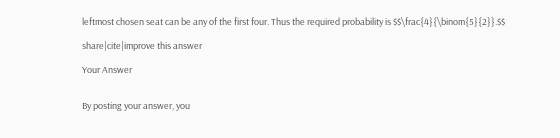leftmost chosen seat can be any of the first four. Thus the required probability is $$\frac{4}{\binom{5}{2}}.$$

share|cite|improve this answer

Your Answer


By posting your answer, you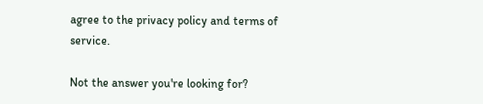agree to the privacy policy and terms of service.

Not the answer you're looking for?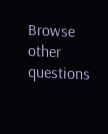Browse other questions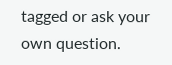tagged or ask your own question.